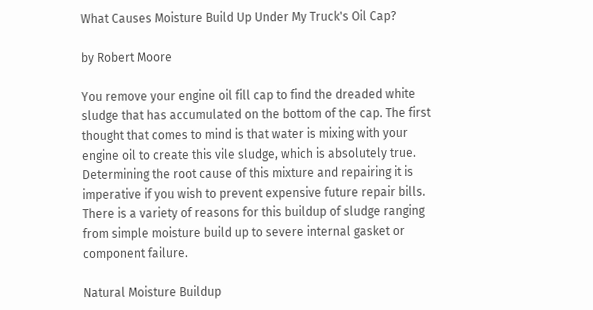What Causes Moisture Build Up Under My Truck's Oil Cap?

by Robert Moore

You remove your engine oil fill cap to find the dreaded white sludge that has accumulated on the bottom of the cap. The first thought that comes to mind is that water is mixing with your engine oil to create this vile sludge, which is absolutely true. Determining the root cause of this mixture and repairing it is imperative if you wish to prevent expensive future repair bills. There is a variety of reasons for this buildup of sludge ranging from simple moisture build up to severe internal gasket or component failure.

Natural Moisture Buildup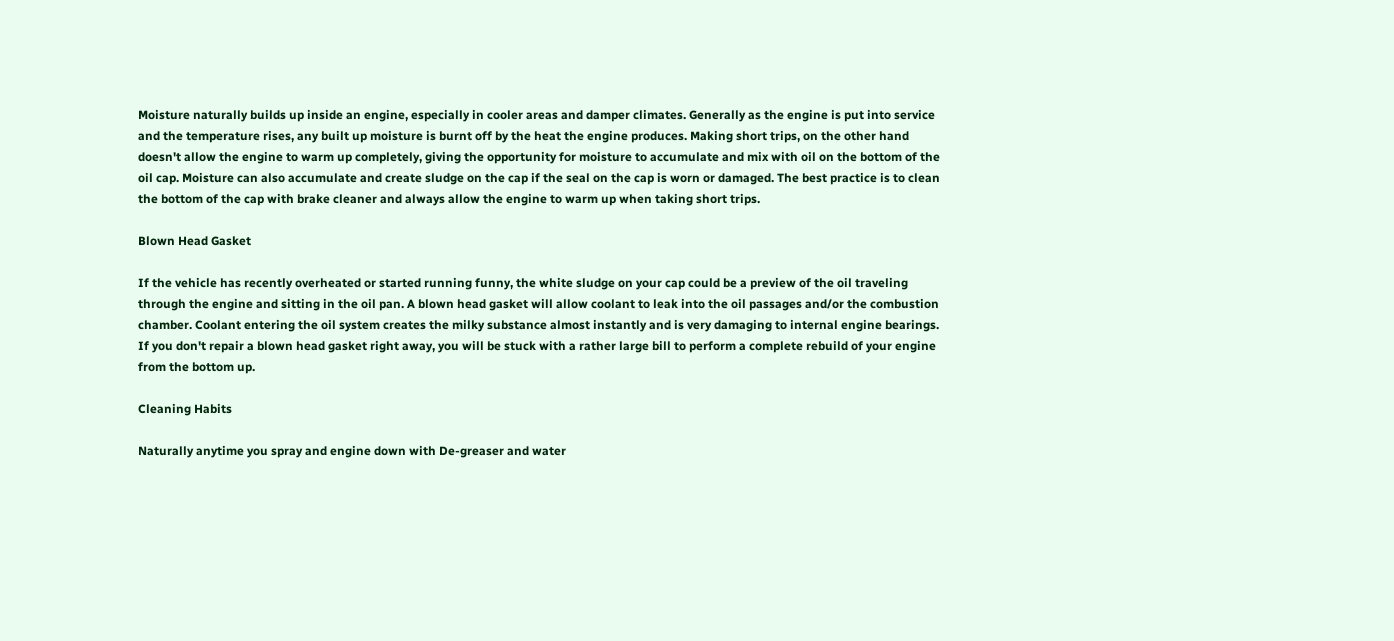Moisture naturally builds up inside an engine, especially in cooler areas and damper climates. Generally as the engine is put into service and the temperature rises, any built up moisture is burnt off by the heat the engine produces. Making short trips, on the other hand doesn't allow the engine to warm up completely, giving the opportunity for moisture to accumulate and mix with oil on the bottom of the oil cap. Moisture can also accumulate and create sludge on the cap if the seal on the cap is worn or damaged. The best practice is to clean the bottom of the cap with brake cleaner and always allow the engine to warm up when taking short trips.

Blown Head Gasket

If the vehicle has recently overheated or started running funny, the white sludge on your cap could be a preview of the oil traveling through the engine and sitting in the oil pan. A blown head gasket will allow coolant to leak into the oil passages and/or the combustion chamber. Coolant entering the oil system creates the milky substance almost instantly and is very damaging to internal engine bearings. If you don't repair a blown head gasket right away, you will be stuck with a rather large bill to perform a complete rebuild of your engine from the bottom up.

Cleaning Habits

Naturally anytime you spray and engine down with De-greaser and water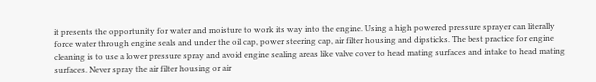it presents the opportunity for water and moisture to work its way into the engine. Using a high powered pressure sprayer can literally force water through engine seals and under the oil cap, power steering cap, air filter housing and dipsticks. The best practice for engine cleaning is to use a lower pressure spray and avoid engine sealing areas like valve cover to head mating surfaces and intake to head mating surfaces. Never spray the air filter housing or air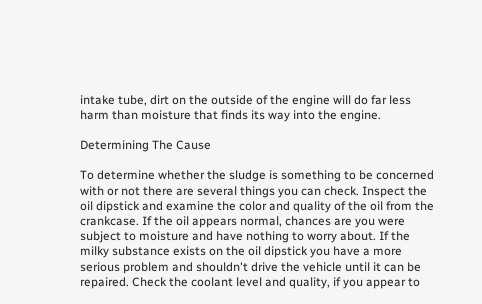intake tube, dirt on the outside of the engine will do far less harm than moisture that finds its way into the engine.

Determining The Cause

To determine whether the sludge is something to be concerned with or not there are several things you can check. Inspect the oil dipstick and examine the color and quality of the oil from the crankcase. If the oil appears normal, chances are you were subject to moisture and have nothing to worry about. If the milky substance exists on the oil dipstick you have a more serious problem and shouldn't drive the vehicle until it can be repaired. Check the coolant level and quality, if you appear to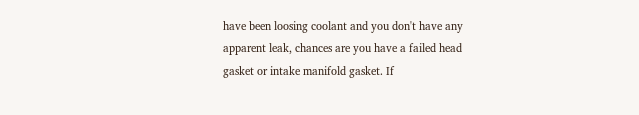have been loosing coolant and you don't have any apparent leak, chances are you have a failed head gasket or intake manifold gasket. If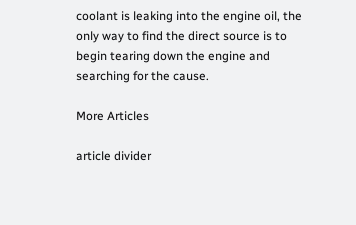coolant is leaking into the engine oil, the only way to find the direct source is to begin tearing down the engine and searching for the cause.

More Articles

article divider